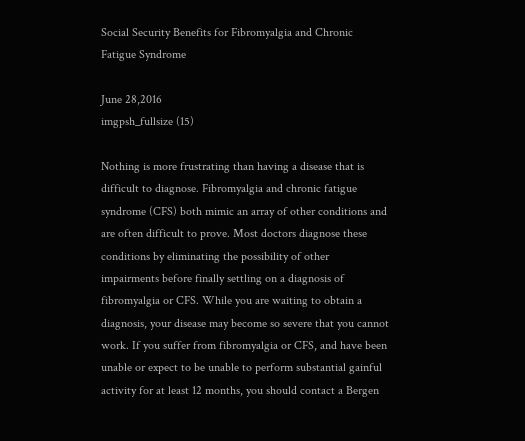Social Security Benefits for Fibromyalgia and Chronic Fatigue Syndrome

June 28,2016
imgpsh_fullsize (15)

Nothing is more frustrating than having a disease that is difficult to diagnose. Fibromyalgia and chronic fatigue syndrome (CFS) both mimic an array of other conditions and are often difficult to prove. Most doctors diagnose these conditions by eliminating the possibility of other impairments before finally settling on a diagnosis of fibromyalgia or CFS. While you are waiting to obtain a diagnosis, your disease may become so severe that you cannot work. If you suffer from fibromyalgia or CFS, and have been unable or expect to be unable to perform substantial gainful activity for at least 12 months, you should contact a Bergen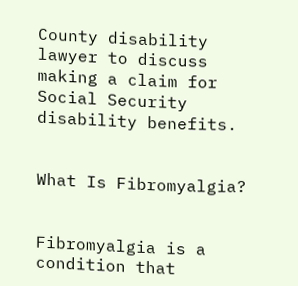County disability lawyer to discuss making a claim for Social Security disability benefits.


What Is Fibromyalgia?


Fibromyalgia is a condition that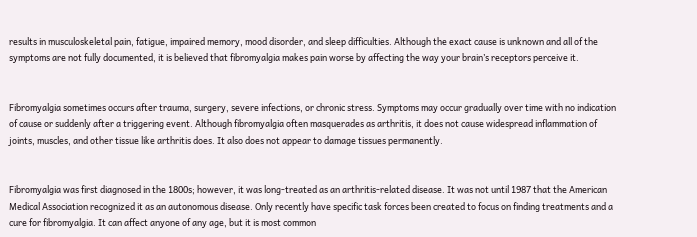results in musculoskeletal pain, fatigue, impaired memory, mood disorder, and sleep difficulties. Although the exact cause is unknown and all of the symptoms are not fully documented, it is believed that fibromyalgia makes pain worse by affecting the way your brain’s receptors perceive it.


Fibromyalgia sometimes occurs after trauma, surgery, severe infections, or chronic stress. Symptoms may occur gradually over time with no indication of cause or suddenly after a triggering event. Although fibromyalgia often masquerades as arthritis, it does not cause widespread inflammation of joints, muscles, and other tissue like arthritis does. It also does not appear to damage tissues permanently.


Fibromyalgia was first diagnosed in the 1800s; however, it was long-treated as an arthritis-related disease. It was not until 1987 that the American Medical Association recognized it as an autonomous disease. Only recently have specific task forces been created to focus on finding treatments and a cure for fibromyalgia. It can affect anyone of any age, but it is most common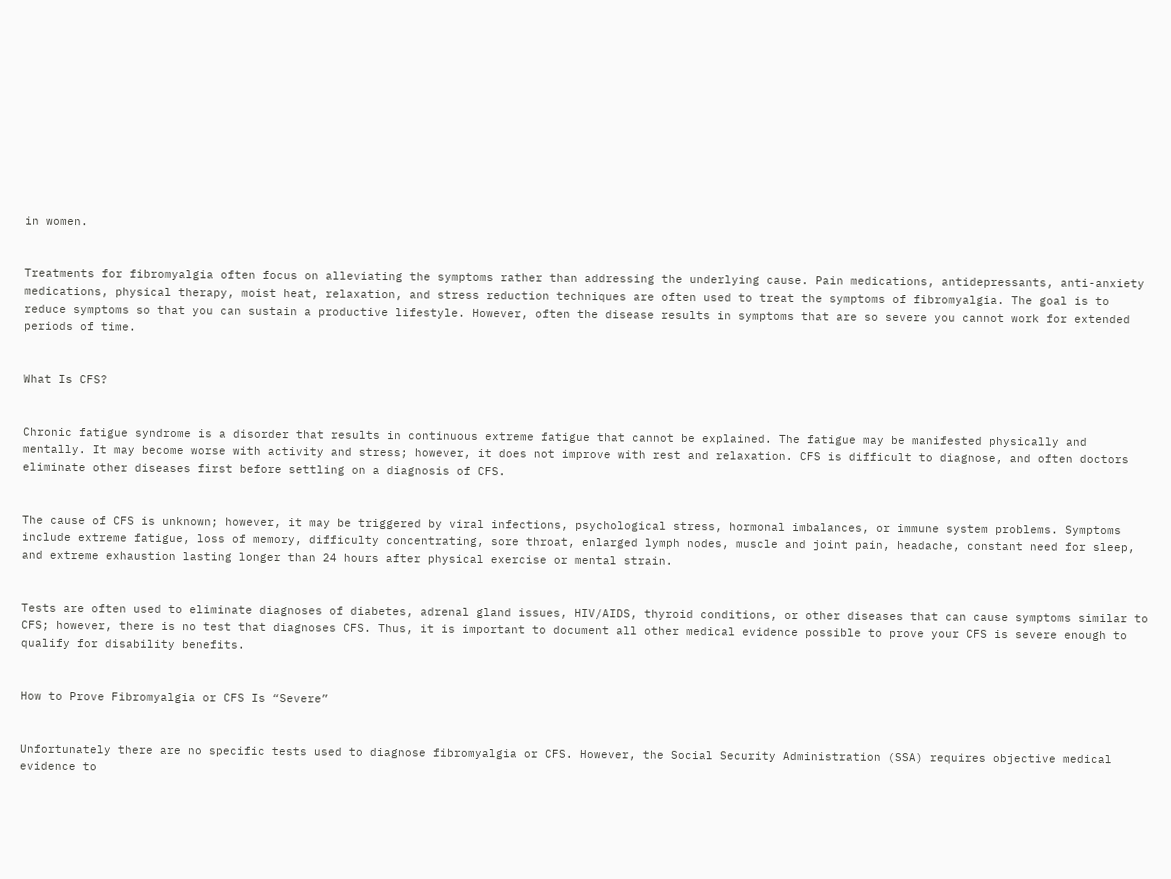in women.


Treatments for fibromyalgia often focus on alleviating the symptoms rather than addressing the underlying cause. Pain medications, antidepressants, anti-anxiety medications, physical therapy, moist heat, relaxation, and stress reduction techniques are often used to treat the symptoms of fibromyalgia. The goal is to reduce symptoms so that you can sustain a productive lifestyle. However, often the disease results in symptoms that are so severe you cannot work for extended periods of time.


What Is CFS?


Chronic fatigue syndrome is a disorder that results in continuous extreme fatigue that cannot be explained. The fatigue may be manifested physically and mentally. It may become worse with activity and stress; however, it does not improve with rest and relaxation. CFS is difficult to diagnose, and often doctors eliminate other diseases first before settling on a diagnosis of CFS.


The cause of CFS is unknown; however, it may be triggered by viral infections, psychological stress, hormonal imbalances, or immune system problems. Symptoms include extreme fatigue, loss of memory, difficulty concentrating, sore throat, enlarged lymph nodes, muscle and joint pain, headache, constant need for sleep, and extreme exhaustion lasting longer than 24 hours after physical exercise or mental strain.


Tests are often used to eliminate diagnoses of diabetes, adrenal gland issues, HIV/AIDS, thyroid conditions, or other diseases that can cause symptoms similar to CFS; however, there is no test that diagnoses CFS. Thus, it is important to document all other medical evidence possible to prove your CFS is severe enough to qualify for disability benefits.


How to Prove Fibromyalgia or CFS Is “Severe”


Unfortunately there are no specific tests used to diagnose fibromyalgia or CFS. However, the Social Security Administration (SSA) requires objective medical evidence to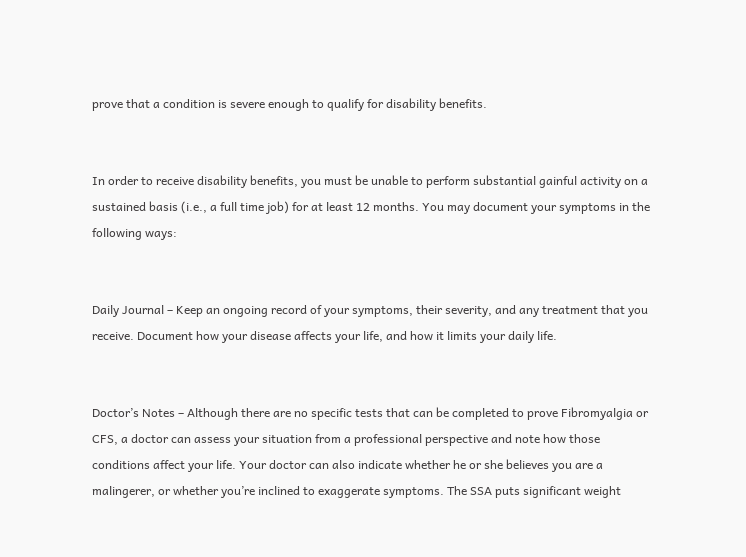prove that a condition is severe enough to qualify for disability benefits.


In order to receive disability benefits, you must be unable to perform substantial gainful activity on a sustained basis (i.e., a full time job) for at least 12 months. You may document your symptoms in the following ways:


Daily Journal – Keep an ongoing record of your symptoms, their severity, and any treatment that you receive. Document how your disease affects your life, and how it limits your daily life.


Doctor’s Notes – Although there are no specific tests that can be completed to prove Fibromyalgia or CFS, a doctor can assess your situation from a professional perspective and note how those conditions affect your life. Your doctor can also indicate whether he or she believes you are a malingerer, or whether you’re inclined to exaggerate symptoms. The SSA puts significant weight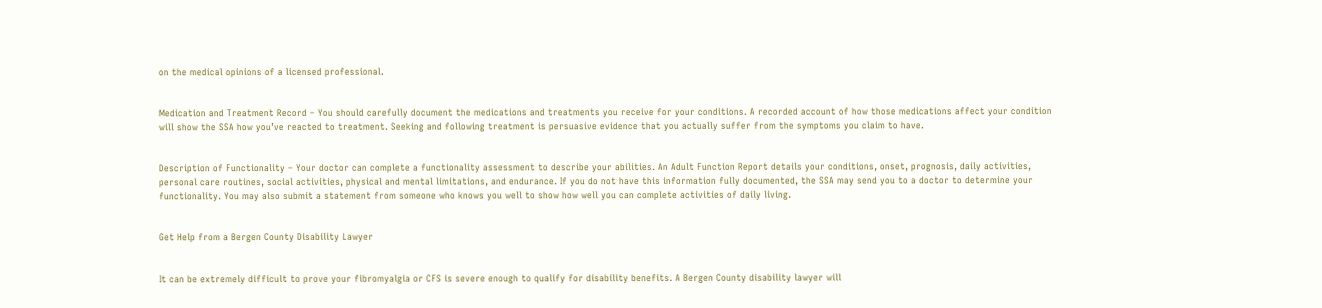on the medical opinions of a licensed professional.


Medication and Treatment Record – You should carefully document the medications and treatments you receive for your conditions. A recorded account of how those medications affect your condition will show the SSA how you’ve reacted to treatment. Seeking and following treatment is persuasive evidence that you actually suffer from the symptoms you claim to have.


Description of Functionality – Your doctor can complete a functionality assessment to describe your abilities. An Adult Function Report details your conditions, onset, prognosis, daily activities, personal care routines, social activities, physical and mental limitations, and endurance. If you do not have this information fully documented, the SSA may send you to a doctor to determine your functionality. You may also submit a statement from someone who knows you well to show how well you can complete activities of daily living.


Get Help from a Bergen County Disability Lawyer


It can be extremely difficult to prove your fibromyalgia or CFS is severe enough to qualify for disability benefits. A Bergen County disability lawyer will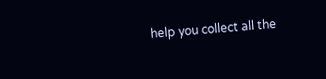help you collect all the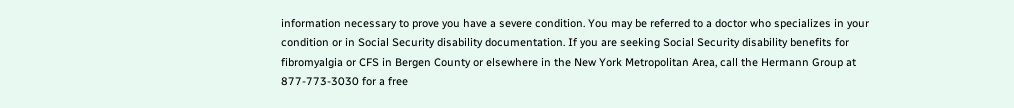information necessary to prove you have a severe condition. You may be referred to a doctor who specializes in your condition or in Social Security disability documentation. If you are seeking Social Security disability benefits for fibromyalgia or CFS in Bergen County or elsewhere in the New York Metropolitan Area, call the Hermann Group at 877-773-3030 for a free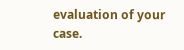evaluation of your case.